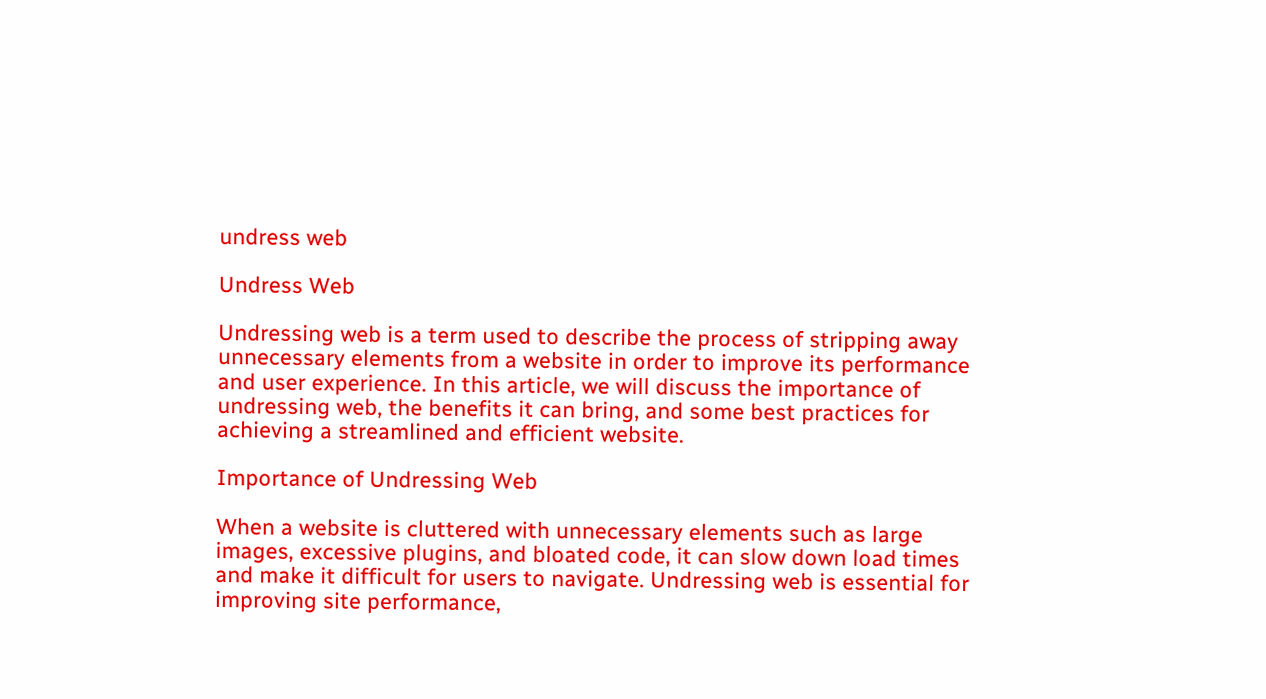undress web

Undress Web

Undressing web is a term used to describe the process of stripping away unnecessary elements from a website in order to improve its performance and user experience. In this article, we will discuss the importance of undressing web, the benefits it can bring, and some best practices for achieving a streamlined and efficient website.

Importance of Undressing Web

When a website is cluttered with unnecessary elements such as large images, excessive plugins, and bloated code, it can slow down load times and make it difficult for users to navigate. Undressing web is essential for improving site performance,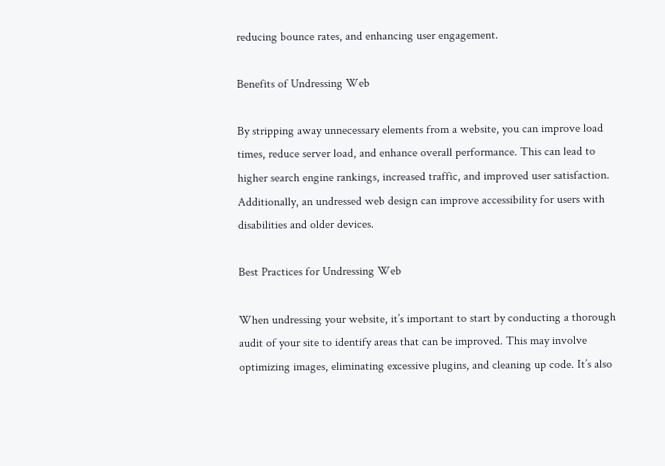reducing bounce rates, and enhancing user engagement.

Benefits of Undressing Web

By stripping away unnecessary elements from a website, you can improve load times, reduce server load, and enhance overall performance. This can lead to higher search engine rankings, increased traffic, and improved user satisfaction. Additionally, an undressed web design can improve accessibility for users with disabilities and older devices.

Best Practices for Undressing Web

When undressing your website, it’s important to start by conducting a thorough audit of your site to identify areas that can be improved. This may involve optimizing images, eliminating excessive plugins, and cleaning up code. It’s also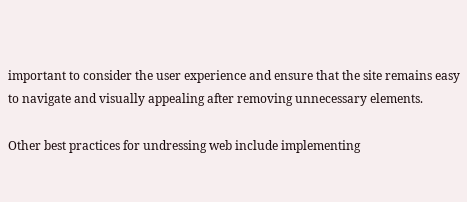important to consider the user experience and ensure that the site remains easy to navigate and visually appealing after removing unnecessary elements.

Other best practices for undressing web include implementing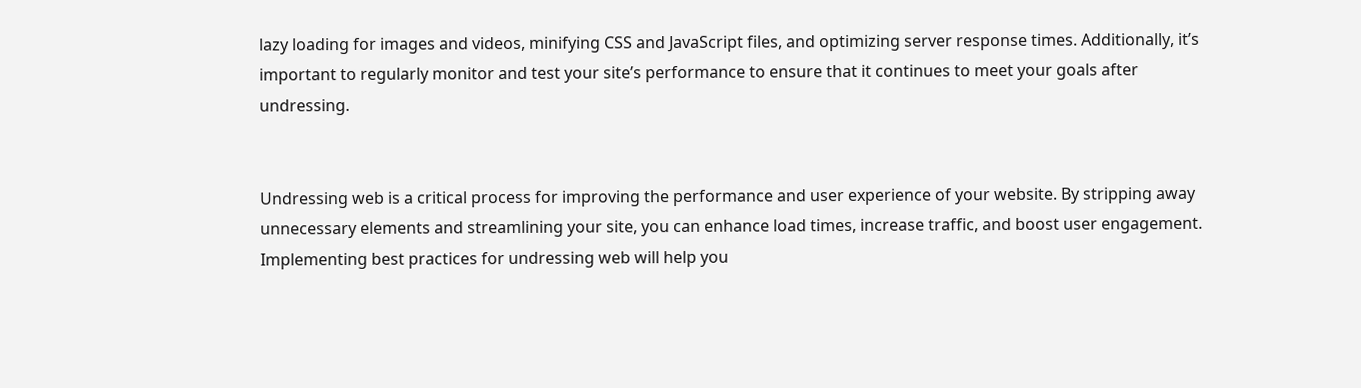lazy loading for images and videos, minifying CSS and JavaScript files, and optimizing server response times. Additionally, it’s important to regularly monitor and test your site’s performance to ensure that it continues to meet your goals after undressing.


Undressing web is a critical process for improving the performance and user experience of your website. By stripping away unnecessary elements and streamlining your site, you can enhance load times, increase traffic, and boost user engagement. Implementing best practices for undressing web will help you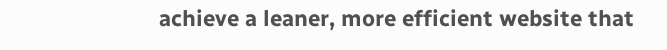achieve a leaner, more efficient website that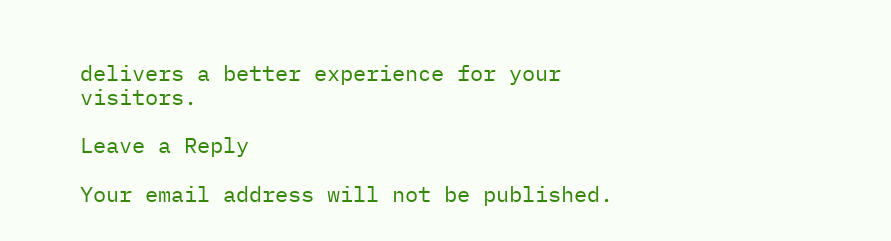delivers a better experience for your visitors.

Leave a Reply

Your email address will not be published.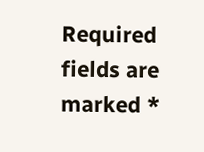Required fields are marked *